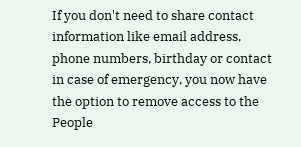If you don't need to share contact information like email address, phone numbers, birthday or contact in case of emergency, you now have the option to remove access to the People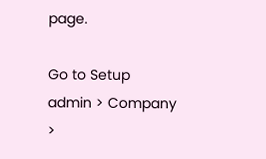page.

Go to Setup admin > Company >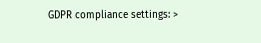GDPR compliance settings: >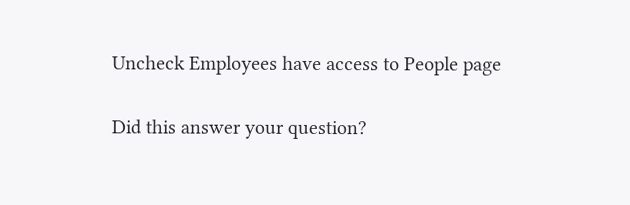Uncheck Employees have access to People page

Did this answer your question?